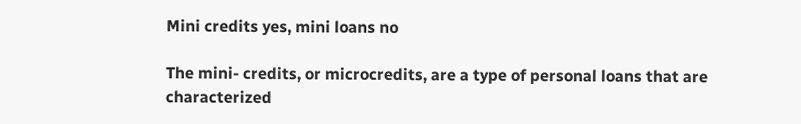Mini credits yes, mini loans no

The mini- credits, or microcredits, are a type of personal loans that are characterized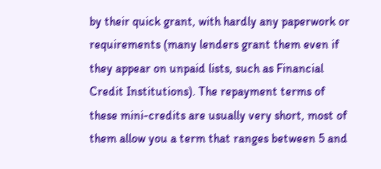by their quick grant, with hardly any paperwork or requirements (many lenders grant them even if they appear on unpaid lists, such as Financial Credit Institutions). The repayment terms of these mini-credits are usually very short, most of them allow you a term that ranges between 5 and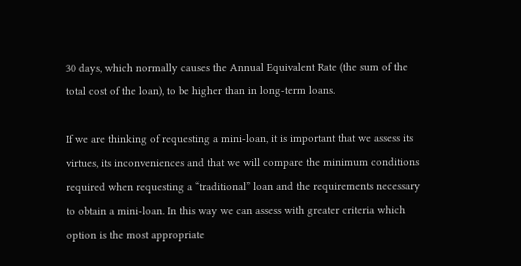30 days, which normally causes the Annual Equivalent Rate (the sum of the total cost of the loan), to be higher than in long-term loans.

If we are thinking of requesting a mini-loan, it is important that we assess its virtues, its inconveniences and that we will compare the minimum conditions required when requesting a “traditional” loan and the requirements necessary to obtain a mini-loan. In this way we can assess with greater criteria which option is the most appropriate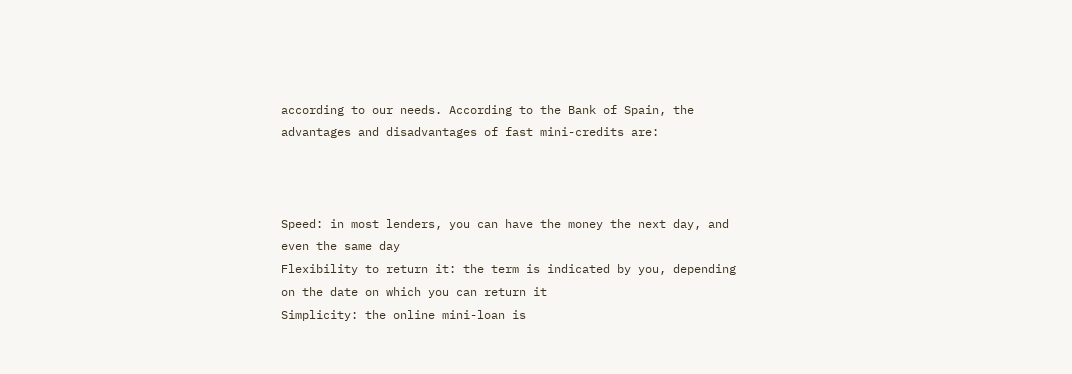according to our needs. According to the Bank of Spain, the advantages and disadvantages of fast mini-credits are:



Speed: in most lenders, you can have the money the next day, and even the same day
Flexibility to return it: the term is indicated by you, depending on the date on which you can return it
Simplicity: the online mini-loan is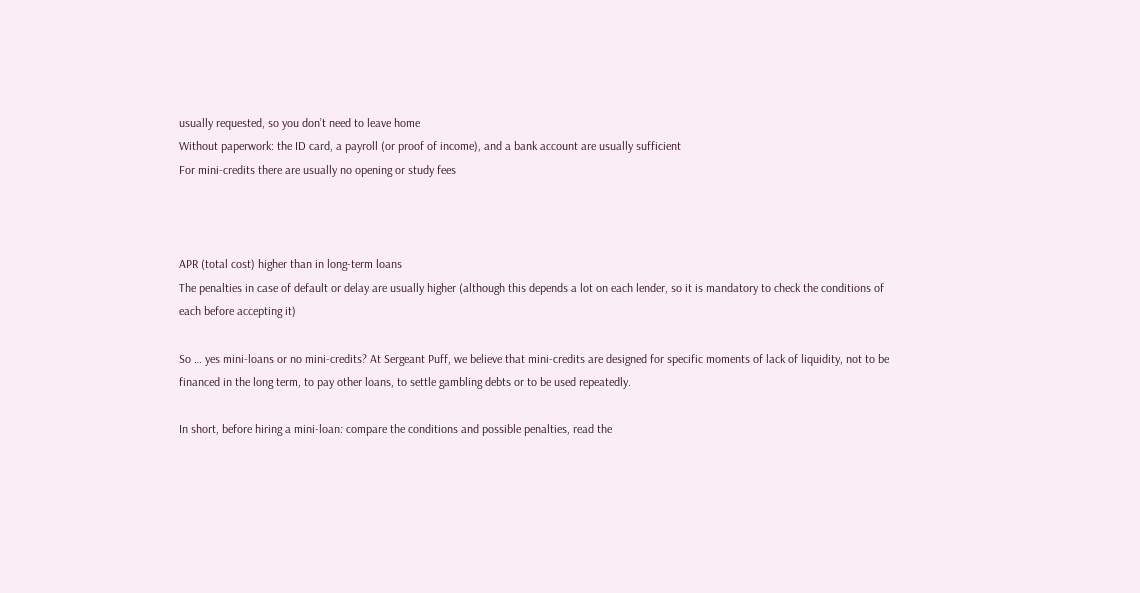usually requested, so you don’t need to leave home
Without paperwork: the ID card, a payroll (or proof of income), and a bank account are usually sufficient
For mini-credits there are usually no opening or study fees



APR (total cost) higher than in long-term loans
The penalties in case of default or delay are usually higher (although this depends a lot on each lender, so it is mandatory to check the conditions of each before accepting it)

So … yes mini-loans or no mini-credits? At Sergeant Puff, we believe that mini-credits are designed for specific moments of lack of liquidity, not to be financed in the long term, to pay other loans, to settle gambling debts or to be used repeatedly.

In short, before hiring a mini-loan: compare the conditions and possible penalties, read the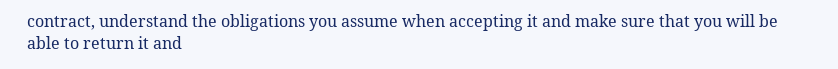contract, understand the obligations you assume when accepting it and make sure that you will be able to return it and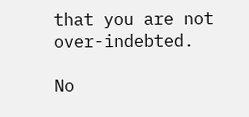that you are not over-indebted.

No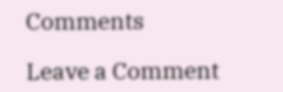Comments

Leave a Comment